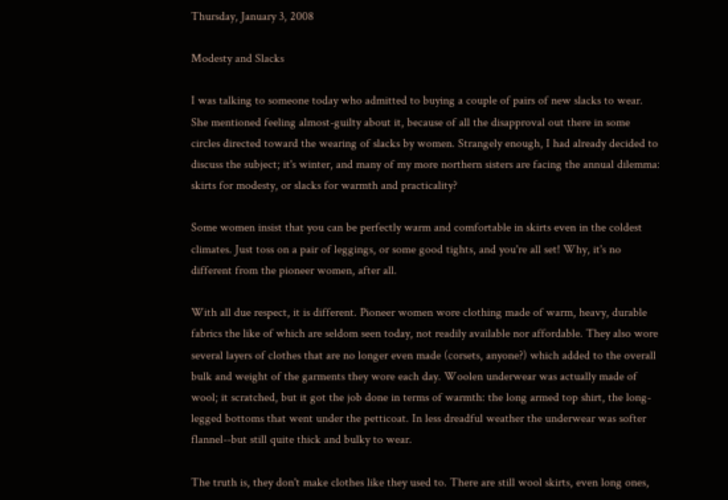Thursday, January 3, 2008

Modesty and Slacks

I was talking to someone today who admitted to buying a couple of pairs of new slacks to wear. She mentioned feeling almost-guilty about it, because of all the disapproval out there in some circles directed toward the wearing of slacks by women. Strangely enough, I had already decided to discuss the subject; it's winter, and many of my more northern sisters are facing the annual dilemma: skirts for modesty, or slacks for warmth and practicality?

Some women insist that you can be perfectly warm and comfortable in skirts even in the coldest climates. Just toss on a pair of leggings, or some good tights, and you're all set! Why, it's no different from the pioneer women, after all.

With all due respect, it is different. Pioneer women wore clothing made of warm, heavy, durable fabrics the like of which are seldom seen today, not readily available nor affordable. They also wore several layers of clothes that are no longer even made (corsets, anyone?) which added to the overall bulk and weight of the garments they wore each day. Woolen underwear was actually made of wool; it scratched, but it got the job done in terms of warmth: the long armed top shirt, the long-legged bottoms that went under the petticoat. In less dreadful weather the underwear was softer flannel--but still quite thick and bulky to wear.

The truth is, they don't make clothes like they used to. There are still wool skirts, even long ones,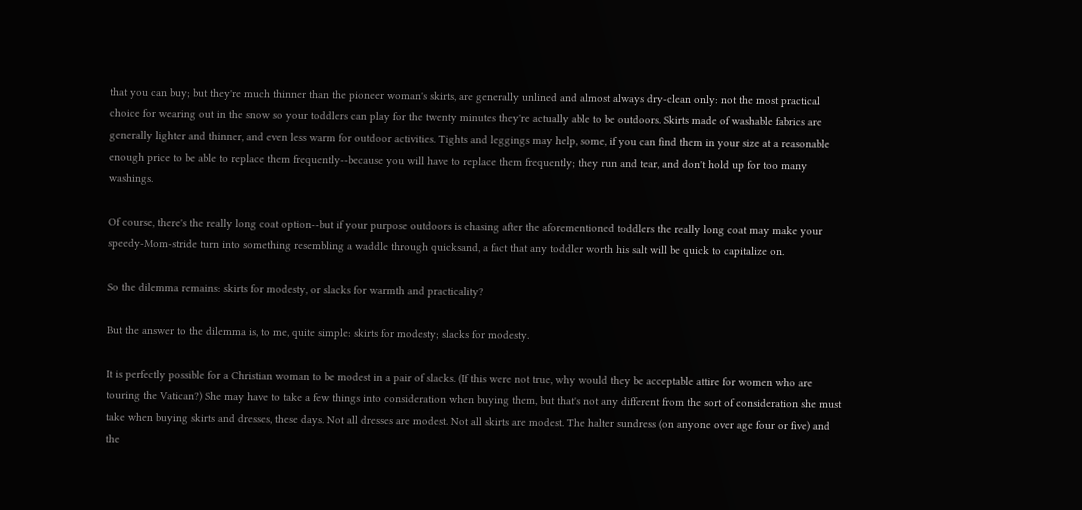that you can buy; but they're much thinner than the pioneer woman's skirts, are generally unlined and almost always dry-clean only: not the most practical choice for wearing out in the snow so your toddlers can play for the twenty minutes they're actually able to be outdoors. Skirts made of washable fabrics are generally lighter and thinner, and even less warm for outdoor activities. Tights and leggings may help, some, if you can find them in your size at a reasonable enough price to be able to replace them frequently--because you will have to replace them frequently; they run and tear, and don't hold up for too many washings.

Of course, there's the really long coat option--but if your purpose outdoors is chasing after the aforementioned toddlers the really long coat may make your speedy-Mom-stride turn into something resembling a waddle through quicksand, a fact that any toddler worth his salt will be quick to capitalize on.

So the dilemma remains: skirts for modesty, or slacks for warmth and practicality?

But the answer to the dilemma is, to me, quite simple: skirts for modesty; slacks for modesty.

It is perfectly possible for a Christian woman to be modest in a pair of slacks. (If this were not true, why would they be acceptable attire for women who are touring the Vatican?) She may have to take a few things into consideration when buying them, but that's not any different from the sort of consideration she must take when buying skirts and dresses, these days. Not all dresses are modest. Not all skirts are modest. The halter sundress (on anyone over age four or five) and the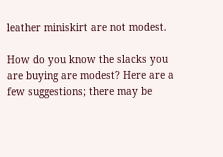leather miniskirt are not modest.

How do you know the slacks you are buying are modest? Here are a few suggestions; there may be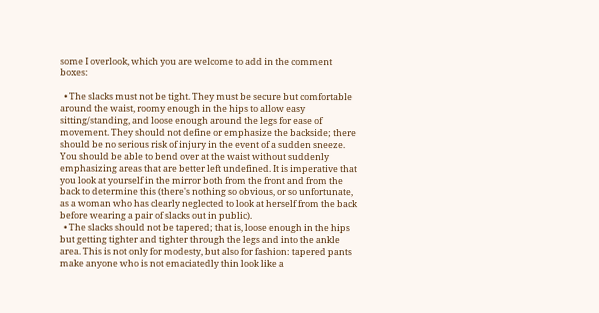some I overlook, which you are welcome to add in the comment boxes:

  • The slacks must not be tight. They must be secure but comfortable around the waist, roomy enough in the hips to allow easy sitting/standing, and loose enough around the legs for ease of movement. They should not define or emphasize the backside; there should be no serious risk of injury in the event of a sudden sneeze. You should be able to bend over at the waist without suddenly emphasizing areas that are better left undefined. It is imperative that you look at yourself in the mirror both from the front and from the back to determine this (there's nothing so obvious, or so unfortunate, as a woman who has clearly neglected to look at herself from the back before wearing a pair of slacks out in public).
  • The slacks should not be tapered; that is, loose enough in the hips but getting tighter and tighter through the legs and into the ankle area. This is not only for modesty, but also for fashion: tapered pants make anyone who is not emaciatedly thin look like a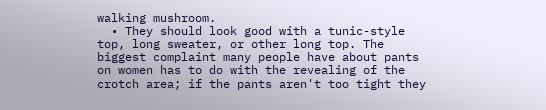walking mushroom.
  • They should look good with a tunic-style top, long sweater, or other long top. The biggest complaint many people have about pants on women has to do with the revealing of the crotch area; if the pants aren't too tight they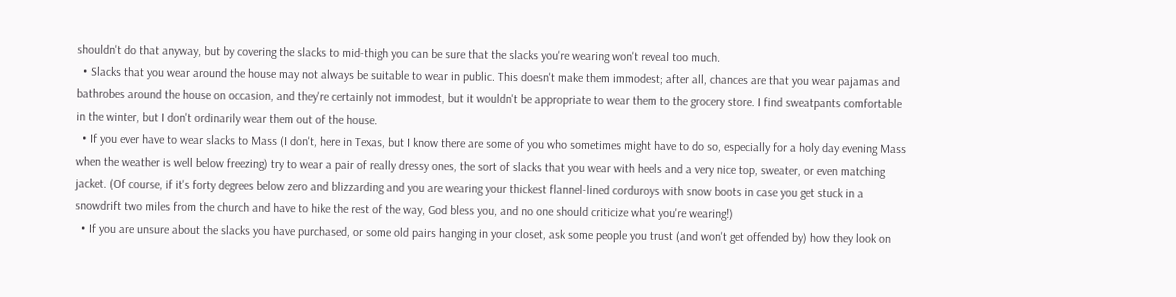shouldn't do that anyway, but by covering the slacks to mid-thigh you can be sure that the slacks you're wearing won't reveal too much.
  • Slacks that you wear around the house may not always be suitable to wear in public. This doesn't make them immodest; after all, chances are that you wear pajamas and bathrobes around the house on occasion, and they're certainly not immodest, but it wouldn't be appropriate to wear them to the grocery store. I find sweatpants comfortable in the winter, but I don't ordinarily wear them out of the house.
  • If you ever have to wear slacks to Mass (I don't, here in Texas, but I know there are some of you who sometimes might have to do so, especially for a holy day evening Mass when the weather is well below freezing) try to wear a pair of really dressy ones, the sort of slacks that you wear with heels and a very nice top, sweater, or even matching jacket. (Of course, if it's forty degrees below zero and blizzarding and you are wearing your thickest flannel-lined corduroys with snow boots in case you get stuck in a snowdrift two miles from the church and have to hike the rest of the way, God bless you, and no one should criticize what you're wearing!)
  • If you are unsure about the slacks you have purchased, or some old pairs hanging in your closet, ask some people you trust (and won't get offended by) how they look on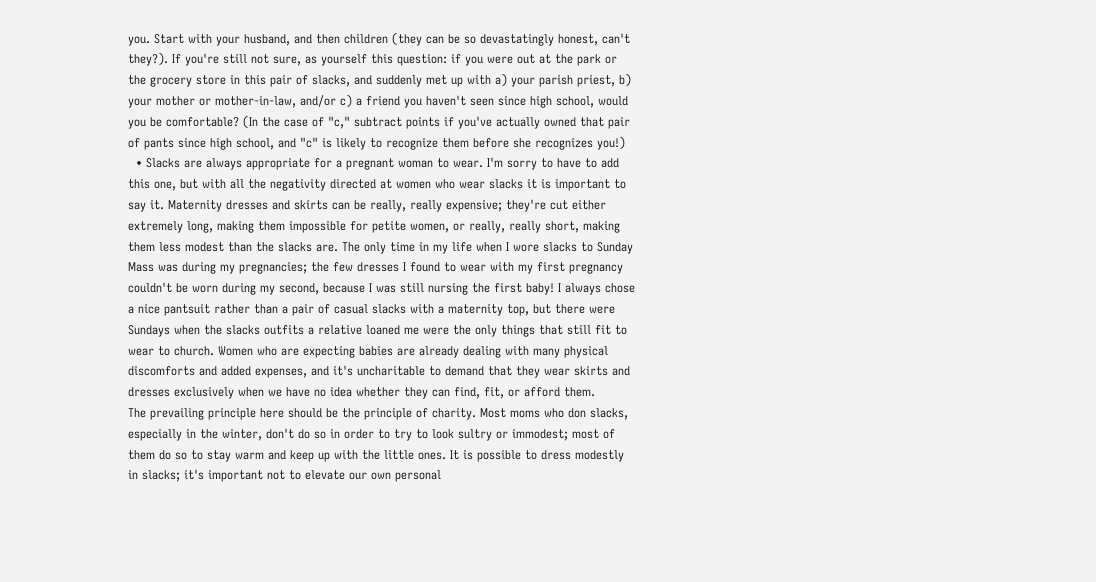you. Start with your husband, and then children (they can be so devastatingly honest, can't they?). If you're still not sure, as yourself this question: if you were out at the park or the grocery store in this pair of slacks, and suddenly met up with a) your parish priest, b) your mother or mother-in-law, and/or c) a friend you haven't seen since high school, would you be comfortable? (In the case of "c," subtract points if you've actually owned that pair of pants since high school, and "c" is likely to recognize them before she recognizes you!)
  • Slacks are always appropriate for a pregnant woman to wear. I'm sorry to have to add this one, but with all the negativity directed at women who wear slacks it is important to say it. Maternity dresses and skirts can be really, really expensive; they're cut either extremely long, making them impossible for petite women, or really, really short, making them less modest than the slacks are. The only time in my life when I wore slacks to Sunday Mass was during my pregnancies; the few dresses I found to wear with my first pregnancy couldn't be worn during my second, because I was still nursing the first baby! I always chose a nice pantsuit rather than a pair of casual slacks with a maternity top, but there were Sundays when the slacks outfits a relative loaned me were the only things that still fit to wear to church. Women who are expecting babies are already dealing with many physical discomforts and added expenses, and it's uncharitable to demand that they wear skirts and dresses exclusively when we have no idea whether they can find, fit, or afford them.
The prevailing principle here should be the principle of charity. Most moms who don slacks, especially in the winter, don't do so in order to try to look sultry or immodest; most of them do so to stay warm and keep up with the little ones. It is possible to dress modestly in slacks; it's important not to elevate our own personal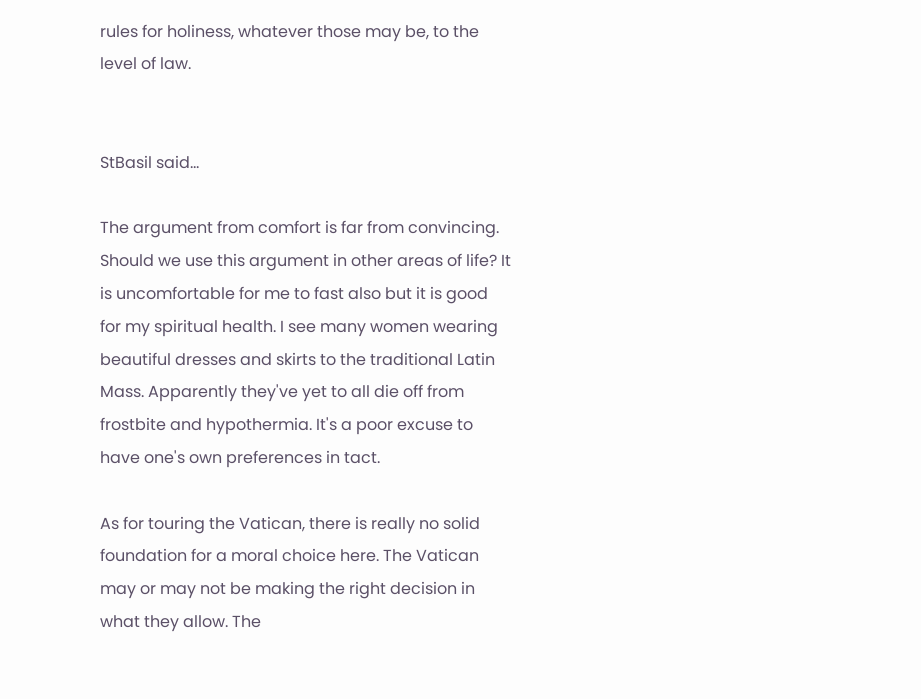rules for holiness, whatever those may be, to the level of law.


StBasil said...

The argument from comfort is far from convincing. Should we use this argument in other areas of life? It is uncomfortable for me to fast also but it is good for my spiritual health. I see many women wearing beautiful dresses and skirts to the traditional Latin Mass. Apparently they've yet to all die off from frostbite and hypothermia. It's a poor excuse to have one's own preferences in tact.

As for touring the Vatican, there is really no solid foundation for a moral choice here. The Vatican may or may not be making the right decision in what they allow. The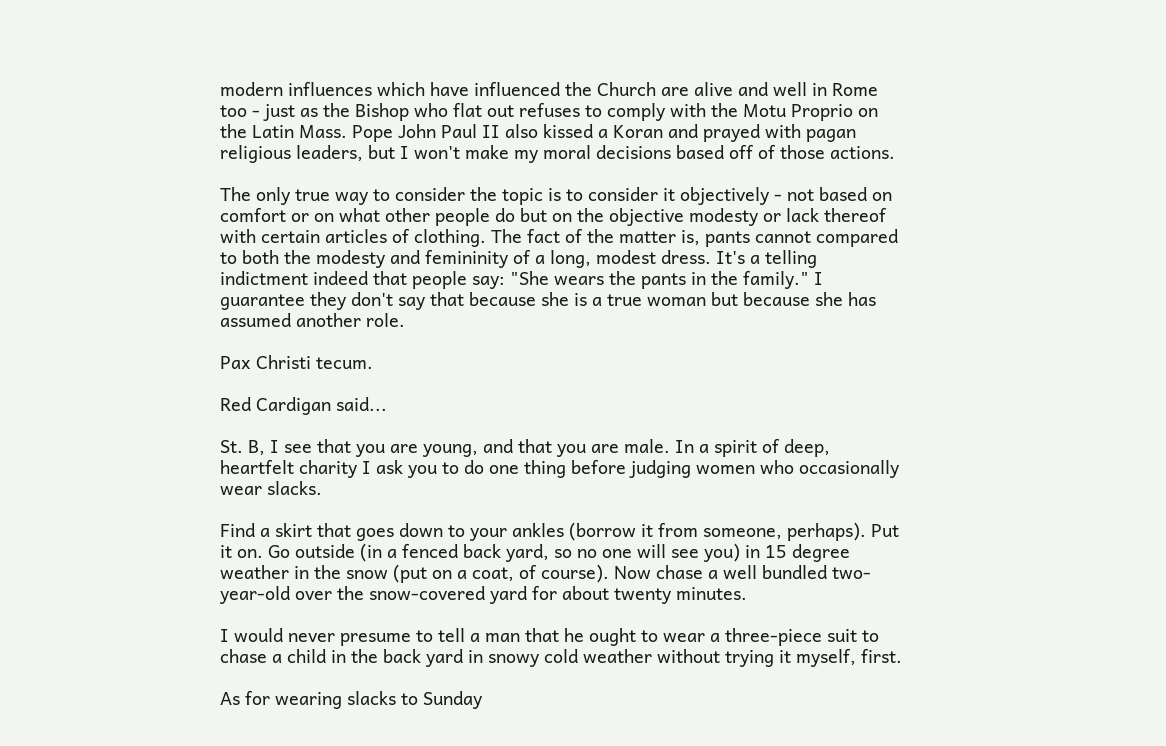modern influences which have influenced the Church are alive and well in Rome too - just as the Bishop who flat out refuses to comply with the Motu Proprio on the Latin Mass. Pope John Paul II also kissed a Koran and prayed with pagan religious leaders, but I won't make my moral decisions based off of those actions.

The only true way to consider the topic is to consider it objectively - not based on comfort or on what other people do but on the objective modesty or lack thereof with certain articles of clothing. The fact of the matter is, pants cannot compared to both the modesty and femininity of a long, modest dress. It's a telling indictment indeed that people say: "She wears the pants in the family." I guarantee they don't say that because she is a true woman but because she has assumed another role.

Pax Christi tecum.

Red Cardigan said...

St. B, I see that you are young, and that you are male. In a spirit of deep, heartfelt charity I ask you to do one thing before judging women who occasionally wear slacks.

Find a skirt that goes down to your ankles (borrow it from someone, perhaps). Put it on. Go outside (in a fenced back yard, so no one will see you) in 15 degree weather in the snow (put on a coat, of course). Now chase a well bundled two-year-old over the snow-covered yard for about twenty minutes.

I would never presume to tell a man that he ought to wear a three-piece suit to chase a child in the back yard in snowy cold weather without trying it myself, first.

As for wearing slacks to Sunday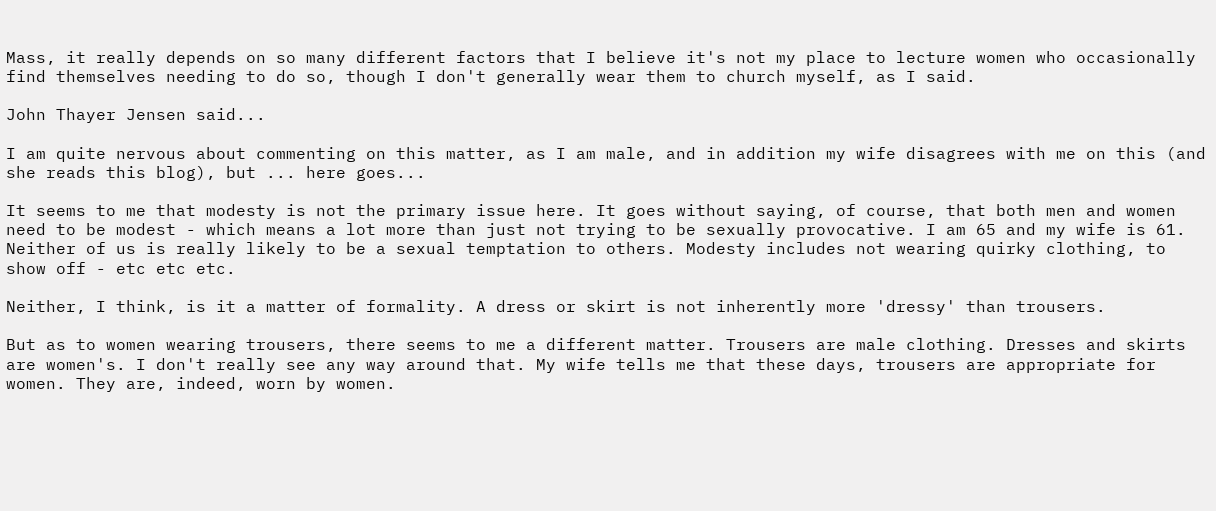Mass, it really depends on so many different factors that I believe it's not my place to lecture women who occasionally find themselves needing to do so, though I don't generally wear them to church myself, as I said.

John Thayer Jensen said...

I am quite nervous about commenting on this matter, as I am male, and in addition my wife disagrees with me on this (and she reads this blog), but ... here goes...

It seems to me that modesty is not the primary issue here. It goes without saying, of course, that both men and women need to be modest - which means a lot more than just not trying to be sexually provocative. I am 65 and my wife is 61. Neither of us is really likely to be a sexual temptation to others. Modesty includes not wearing quirky clothing, to show off - etc etc etc.

Neither, I think, is it a matter of formality. A dress or skirt is not inherently more 'dressy' than trousers.

But as to women wearing trousers, there seems to me a different matter. Trousers are male clothing. Dresses and skirts are women's. I don't really see any way around that. My wife tells me that these days, trousers are appropriate for women. They are, indeed, worn by women.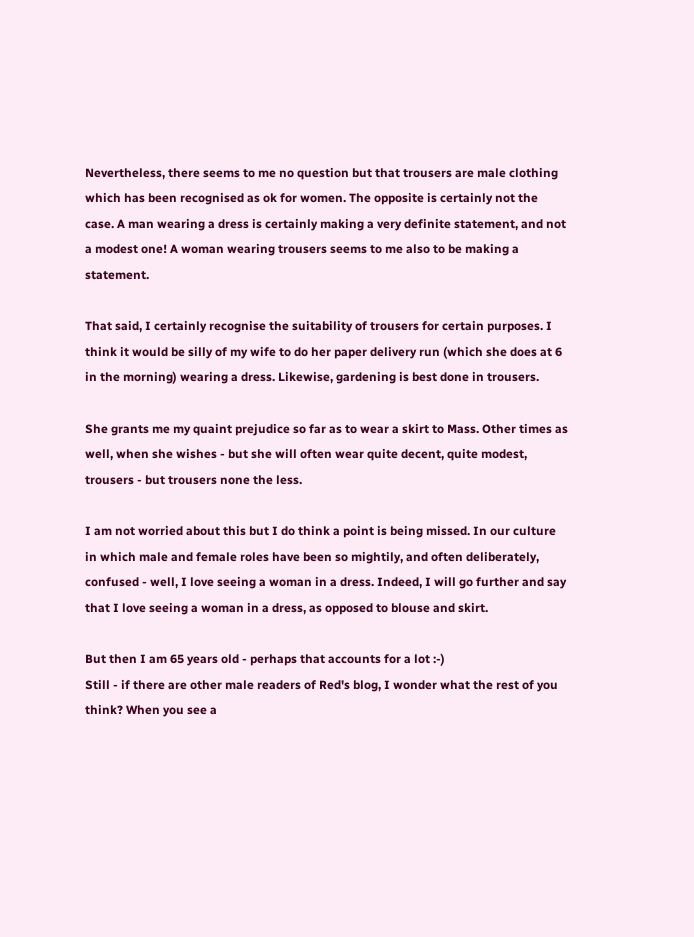Nevertheless, there seems to me no question but that trousers are male clothing which has been recognised as ok for women. The opposite is certainly not the case. A man wearing a dress is certainly making a very definite statement, and not a modest one! A woman wearing trousers seems to me also to be making a statement.

That said, I certainly recognise the suitability of trousers for certain purposes. I think it would be silly of my wife to do her paper delivery run (which she does at 6 in the morning) wearing a dress. Likewise, gardening is best done in trousers.

She grants me my quaint prejudice so far as to wear a skirt to Mass. Other times as well, when she wishes - but she will often wear quite decent, quite modest, trousers - but trousers none the less.

I am not worried about this but I do think a point is being missed. In our culture in which male and female roles have been so mightily, and often deliberately, confused - well, I love seeing a woman in a dress. Indeed, I will go further and say that I love seeing a woman in a dress, as opposed to blouse and skirt.

But then I am 65 years old - perhaps that accounts for a lot :-)
Still - if there are other male readers of Red's blog, I wonder what the rest of you think? When you see a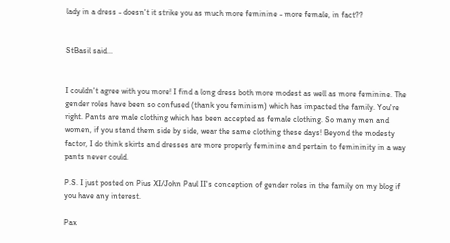lady in a dress - doesn't it strike you as much more feminine - more female, in fact??


StBasil said...


I couldn't agree with you more! I find a long dress both more modest as well as more feminine. The gender roles have been so confused (thank you feminism) which has impacted the family. You're right. Pants are male clothing which has been accepted as female clothing. So many men and women, if you stand them side by side, wear the same clothing these days! Beyond the modesty factor, I do think skirts and dresses are more properly feminine and pertain to femininity in a way pants never could.

P.S. I just posted on Pius XI/John Paul II's conception of gender roles in the family on my blog if you have any interest.

Pax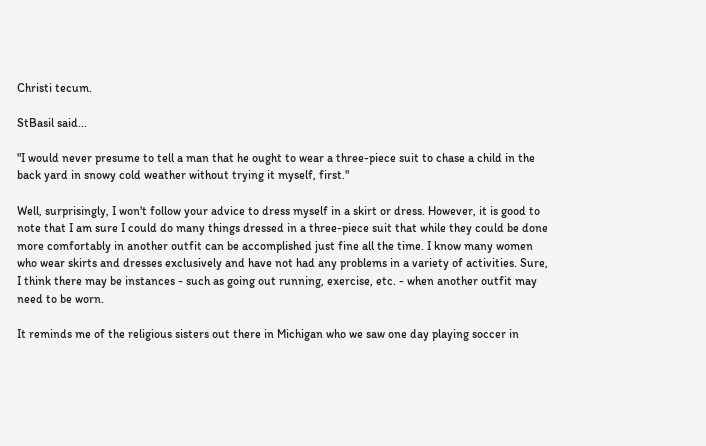Christi tecum.

StBasil said...

"I would never presume to tell a man that he ought to wear a three-piece suit to chase a child in the back yard in snowy cold weather without trying it myself, first."

Well, surprisingly, I won't follow your advice to dress myself in a skirt or dress. However, it is good to note that I am sure I could do many things dressed in a three-piece suit that while they could be done more comfortably in another outfit can be accomplished just fine all the time. I know many women who wear skirts and dresses exclusively and have not had any problems in a variety of activities. Sure, I think there may be instances - such as going out running, exercise, etc. - when another outfit may need to be worn.

It reminds me of the religious sisters out there in Michigan who we saw one day playing soccer in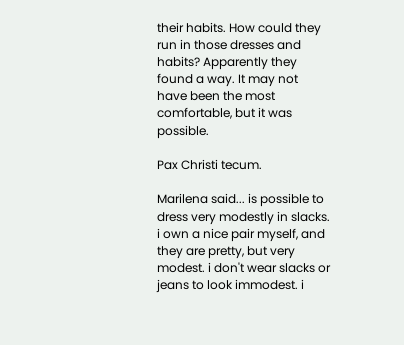their habits. How could they run in those dresses and habits? Apparently they found a way. It may not have been the most comfortable, but it was possible.

Pax Christi tecum.

Marilena said... is possible to dress very modestly in slacks. i own a nice pair myself, and they are pretty, but very modest. i don't wear slacks or jeans to look immodest. i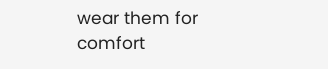wear them for comfort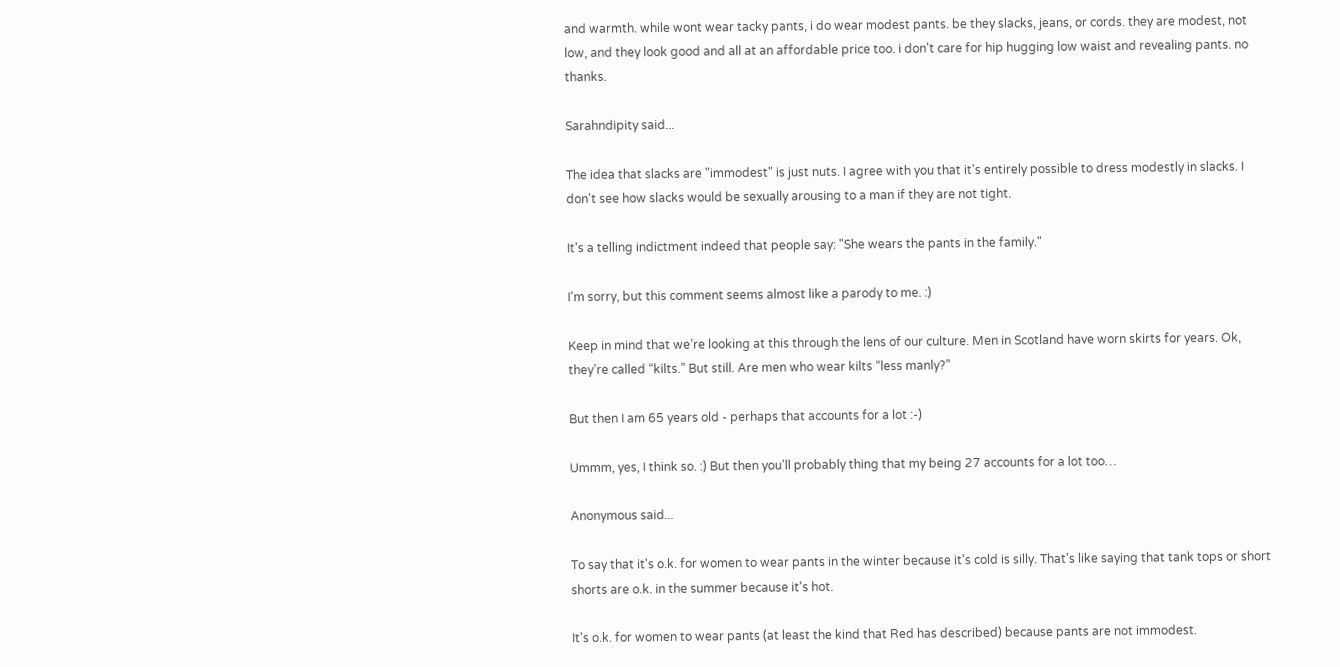and warmth. while wont wear tacky pants, i do wear modest pants. be they slacks, jeans, or cords. they are modest, not low, and they look good and all at an affordable price too. i don't care for hip hugging low waist and revealing pants. no thanks.

Sarahndipity said...

The idea that slacks are "immodest" is just nuts. I agree with you that it's entirely possible to dress modestly in slacks. I don't see how slacks would be sexually arousing to a man if they are not tight.

It's a telling indictment indeed that people say: "She wears the pants in the family."

I'm sorry, but this comment seems almost like a parody to me. :)

Keep in mind that we’re looking at this through the lens of our culture. Men in Scotland have worn skirts for years. Ok, they’re called “kilts.” But still. Are men who wear kilts “less manly?”

But then I am 65 years old - perhaps that accounts for a lot :-)

Ummm, yes, I think so. :) But then you’ll probably thing that my being 27 accounts for a lot too…

Anonymous said...

To say that it's o.k. for women to wear pants in the winter because it's cold is silly. That's like saying that tank tops or short shorts are o.k. in the summer because it's hot.

It's o.k. for women to wear pants (at least the kind that Red has described) because pants are not immodest.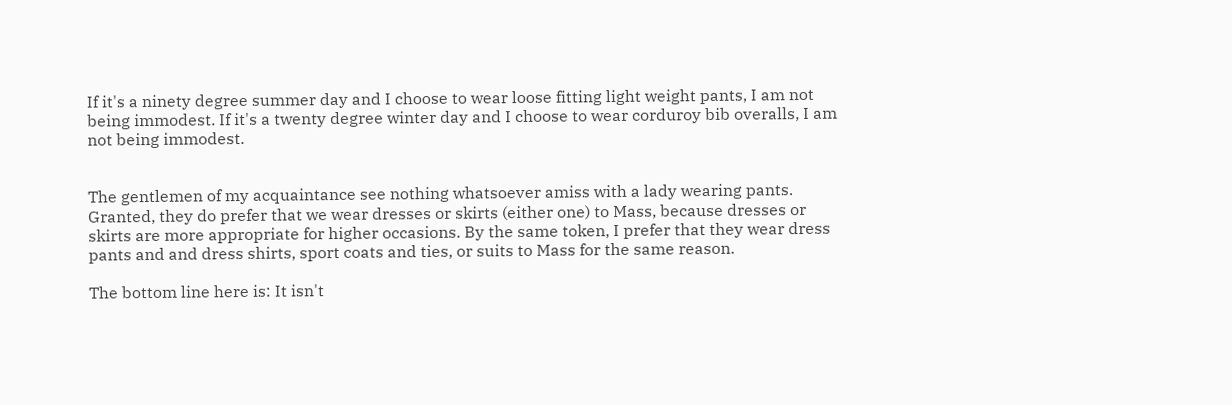If it's a ninety degree summer day and I choose to wear loose fitting light weight pants, I am not being immodest. If it's a twenty degree winter day and I choose to wear corduroy bib overalls, I am not being immodest.


The gentlemen of my acquaintance see nothing whatsoever amiss with a lady wearing pants. Granted, they do prefer that we wear dresses or skirts (either one) to Mass, because dresses or skirts are more appropriate for higher occasions. By the same token, I prefer that they wear dress pants and and dress shirts, sport coats and ties, or suits to Mass for the same reason.

The bottom line here is: It isn't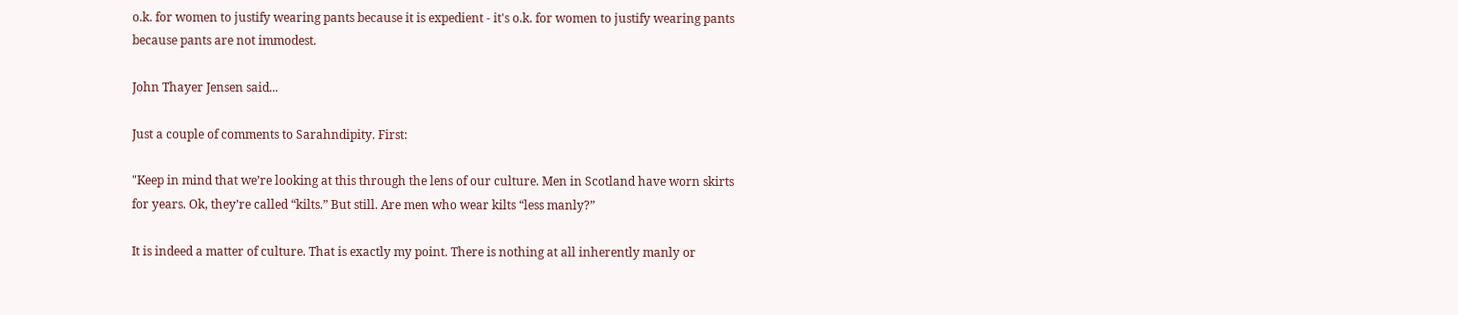o.k. for women to justify wearing pants because it is expedient - it's o.k. for women to justify wearing pants because pants are not immodest.

John Thayer Jensen said...

Just a couple of comments to Sarahndipity. First:

"Keep in mind that we’re looking at this through the lens of our culture. Men in Scotland have worn skirts for years. Ok, they’re called “kilts.” But still. Are men who wear kilts “less manly?”

It is indeed a matter of culture. That is exactly my point. There is nothing at all inherently manly or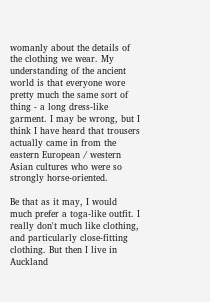womanly about the details of the clothing we wear. My understanding of the ancient world is that everyone wore pretty much the same sort of thing - a long dress-like garment. I may be wrong, but I think I have heard that trousers actually came in from the eastern European / western Asian cultures who were so strongly horse-oriented.

Be that as it may, I would much prefer a toga-like outfit. I really don't much like clothing, and particularly close-fitting clothing. But then I live in Auckland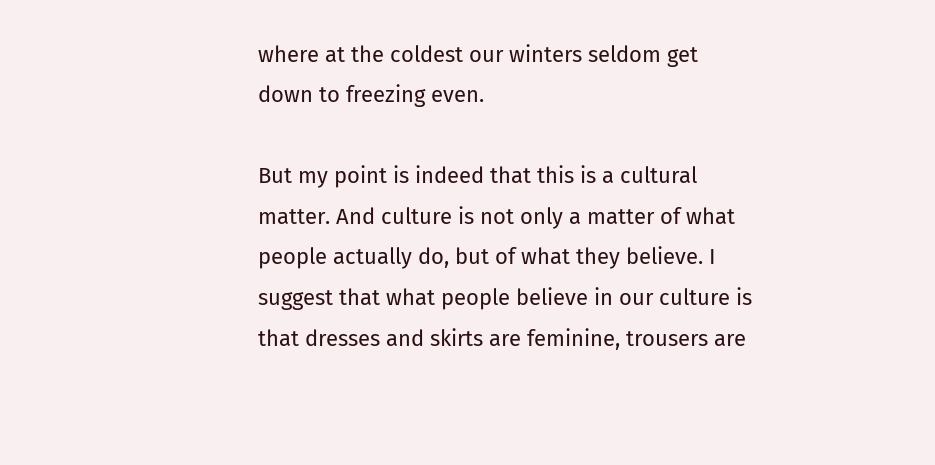where at the coldest our winters seldom get down to freezing even.

But my point is indeed that this is a cultural matter. And culture is not only a matter of what people actually do, but of what they believe. I suggest that what people believe in our culture is that dresses and skirts are feminine, trousers are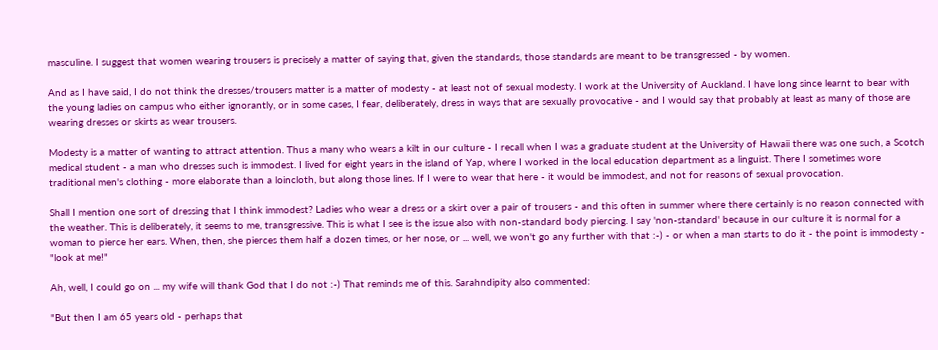masculine. I suggest that women wearing trousers is precisely a matter of saying that, given the standards, those standards are meant to be transgressed - by women.

And as I have said, I do not think the dresses/trousers matter is a matter of modesty - at least not of sexual modesty. I work at the University of Auckland. I have long since learnt to bear with the young ladies on campus who either ignorantly, or in some cases, I fear, deliberately, dress in ways that are sexually provocative - and I would say that probably at least as many of those are wearing dresses or skirts as wear trousers.

Modesty is a matter of wanting to attract attention. Thus a many who wears a kilt in our culture - I recall when I was a graduate student at the University of Hawaii there was one such, a Scotch medical student - a man who dresses such is immodest. I lived for eight years in the island of Yap, where I worked in the local education department as a linguist. There I sometimes wore traditional men's clothing - more elaborate than a loincloth, but along those lines. If I were to wear that here - it would be immodest, and not for reasons of sexual provocation.

Shall I mention one sort of dressing that I think immodest? Ladies who wear a dress or a skirt over a pair of trousers - and this often in summer where there certainly is no reason connected with the weather. This is deliberately, it seems to me, transgressive. This is what I see is the issue also with non-standard body piercing. I say 'non-standard' because in our culture it is normal for a woman to pierce her ears. When, then, she pierces them half a dozen times, or her nose, or ... well, we won't go any further with that :-) - or when a man starts to do it - the point is immodesty - "look at me!"

Ah, well, I could go on ... my wife will thank God that I do not :-) That reminds me of this. Sarahndipity also commented:

"But then I am 65 years old - perhaps that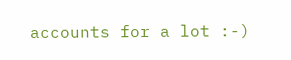accounts for a lot :-)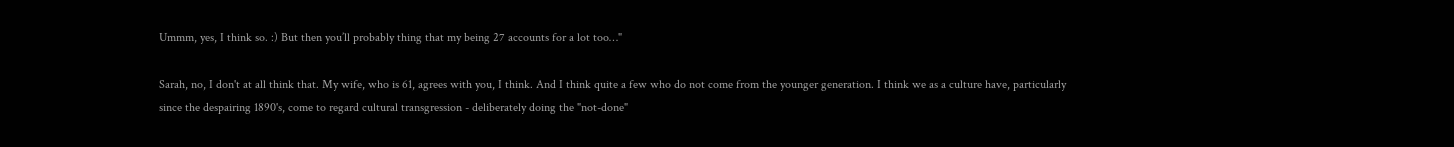Ummm, yes, I think so. :) But then you’ll probably thing that my being 27 accounts for a lot too…"

Sarah, no, I don't at all think that. My wife, who is 61, agrees with you, I think. And I think quite a few who do not come from the younger generation. I think we as a culture have, particularly since the despairing 1890's, come to regard cultural transgression - deliberately doing the "not-done"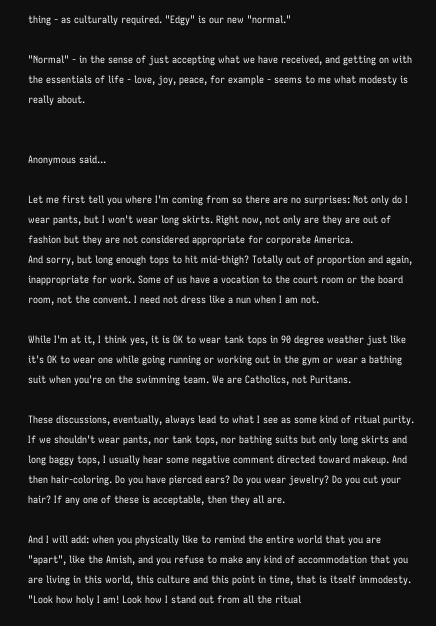thing - as culturally required. "Edgy" is our new "normal."

"Normal" - in the sense of just accepting what we have received, and getting on with the essentials of life - love, joy, peace, for example - seems to me what modesty is really about.


Anonymous said...

Let me first tell you where I'm coming from so there are no surprises: Not only do I wear pants, but I won't wear long skirts. Right now, not only are they are out of fashion but they are not considered appropriate for corporate America.
And sorry, but long enough tops to hit mid-thigh? Totally out of proportion and again, inappropriate for work. Some of us have a vocation to the court room or the board room, not the convent. I need not dress like a nun when I am not.

While I'm at it, I think yes, it is OK to wear tank tops in 90 degree weather just like it's OK to wear one while going running or working out in the gym or wear a bathing suit when you're on the swimming team. We are Catholics, not Puritans.

These discussions, eventually, always lead to what I see as some kind of ritual purity. If we shouldn't wear pants, nor tank tops, nor bathing suits but only long skirts and long baggy tops, I usually hear some negative comment directed toward makeup. And then hair-coloring. Do you have pierced ears? Do you wear jewelry? Do you cut your hair? If any one of these is acceptable, then they all are.

And I will add: when you physically like to remind the entire world that you are "apart", like the Amish, and you refuse to make any kind of accommodation that you are living in this world, this culture and this point in time, that is itself immodesty. "Look how holy I am! Look how I stand out from all the ritual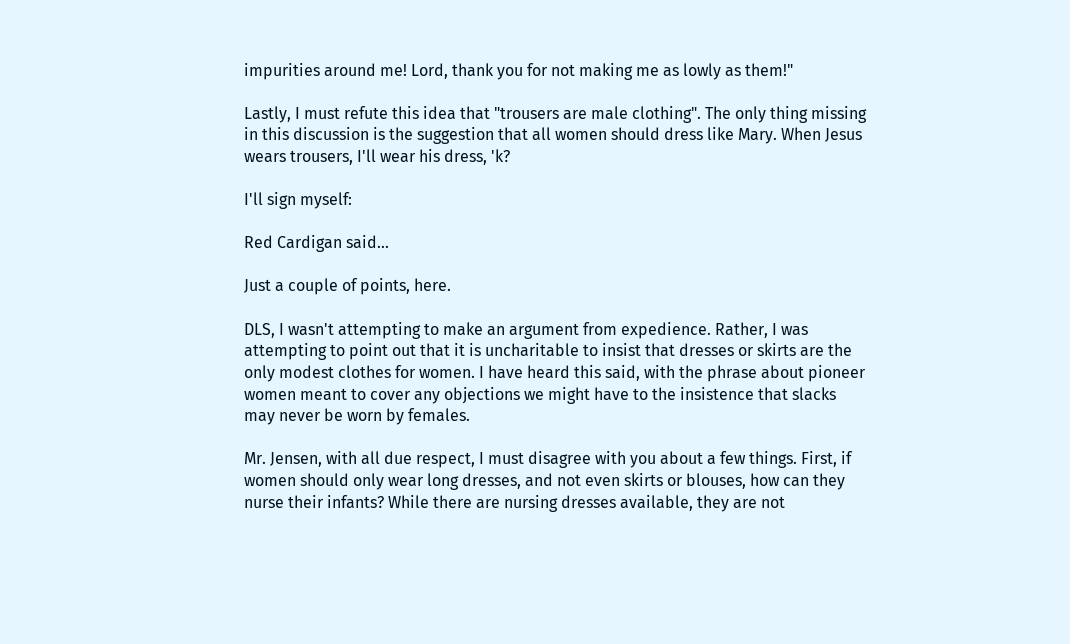impurities around me! Lord, thank you for not making me as lowly as them!"

Lastly, I must refute this idea that "trousers are male clothing". The only thing missing in this discussion is the suggestion that all women should dress like Mary. When Jesus wears trousers, I'll wear his dress, 'k?

I'll sign myself:

Red Cardigan said...

Just a couple of points, here.

DLS, I wasn't attempting to make an argument from expedience. Rather, I was attempting to point out that it is uncharitable to insist that dresses or skirts are the only modest clothes for women. I have heard this said, with the phrase about pioneer women meant to cover any objections we might have to the insistence that slacks may never be worn by females.

Mr. Jensen, with all due respect, I must disagree with you about a few things. First, if women should only wear long dresses, and not even skirts or blouses, how can they nurse their infants? While there are nursing dresses available, they are not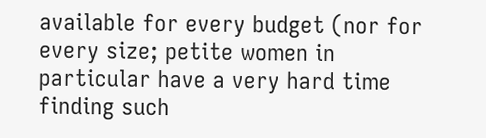available for every budget (nor for every size; petite women in particular have a very hard time finding such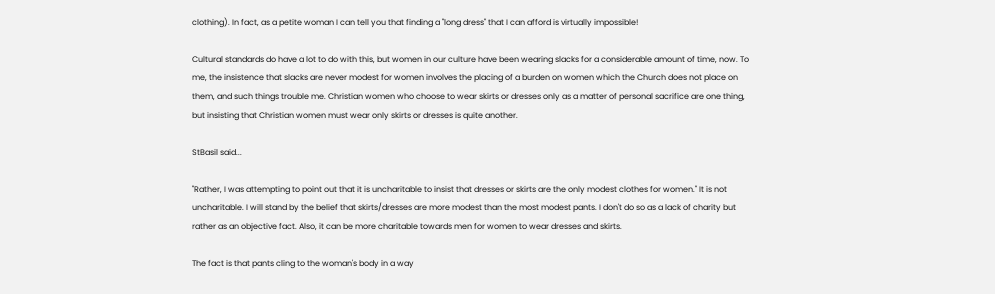clothing). In fact, as a petite woman I can tell you that finding a "long dress" that I can afford is virtually impossible!

Cultural standards do have a lot to do with this, but women in our culture have been wearing slacks for a considerable amount of time, now. To me, the insistence that slacks are never modest for women involves the placing of a burden on women which the Church does not place on them, and such things trouble me. Christian women who choose to wear skirts or dresses only as a matter of personal sacrifice are one thing, but insisting that Christian women must wear only skirts or dresses is quite another.

StBasil said...

"Rather, I was attempting to point out that it is uncharitable to insist that dresses or skirts are the only modest clothes for women." It is not uncharitable. I will stand by the belief that skirts/dresses are more modest than the most modest pants. I don't do so as a lack of charity but rather as an objective fact. Also, it can be more charitable towards men for women to wear dresses and skirts.

The fact is that pants cling to the woman's body in a way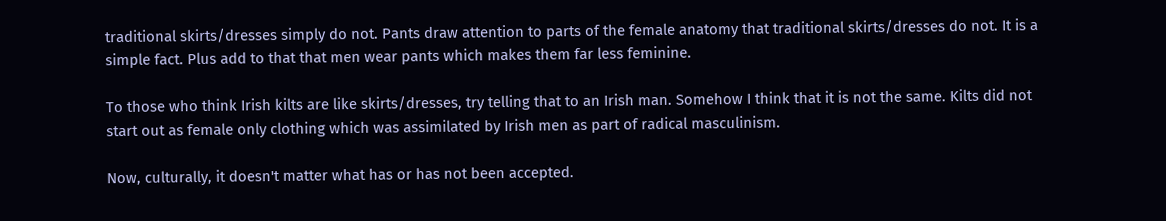traditional skirts/dresses simply do not. Pants draw attention to parts of the female anatomy that traditional skirts/dresses do not. It is a simple fact. Plus add to that that men wear pants which makes them far less feminine.

To those who think Irish kilts are like skirts/dresses, try telling that to an Irish man. Somehow I think that it is not the same. Kilts did not start out as female only clothing which was assimilated by Irish men as part of radical masculinism.

Now, culturally, it doesn't matter what has or has not been accepted.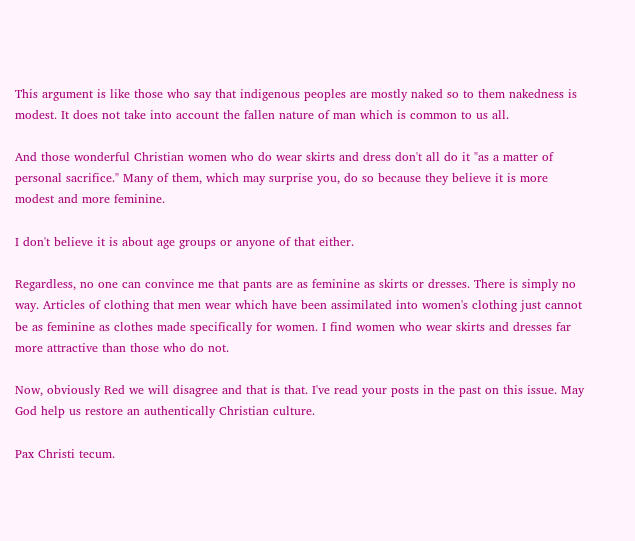This argument is like those who say that indigenous peoples are mostly naked so to them nakedness is modest. It does not take into account the fallen nature of man which is common to us all.

And those wonderful Christian women who do wear skirts and dress don't all do it "as a matter of personal sacrifice." Many of them, which may surprise you, do so because they believe it is more modest and more feminine.

I don't believe it is about age groups or anyone of that either.

Regardless, no one can convince me that pants are as feminine as skirts or dresses. There is simply no way. Articles of clothing that men wear which have been assimilated into women's clothing just cannot be as feminine as clothes made specifically for women. I find women who wear skirts and dresses far more attractive than those who do not.

Now, obviously Red we will disagree and that is that. I've read your posts in the past on this issue. May God help us restore an authentically Christian culture.

Pax Christi tecum.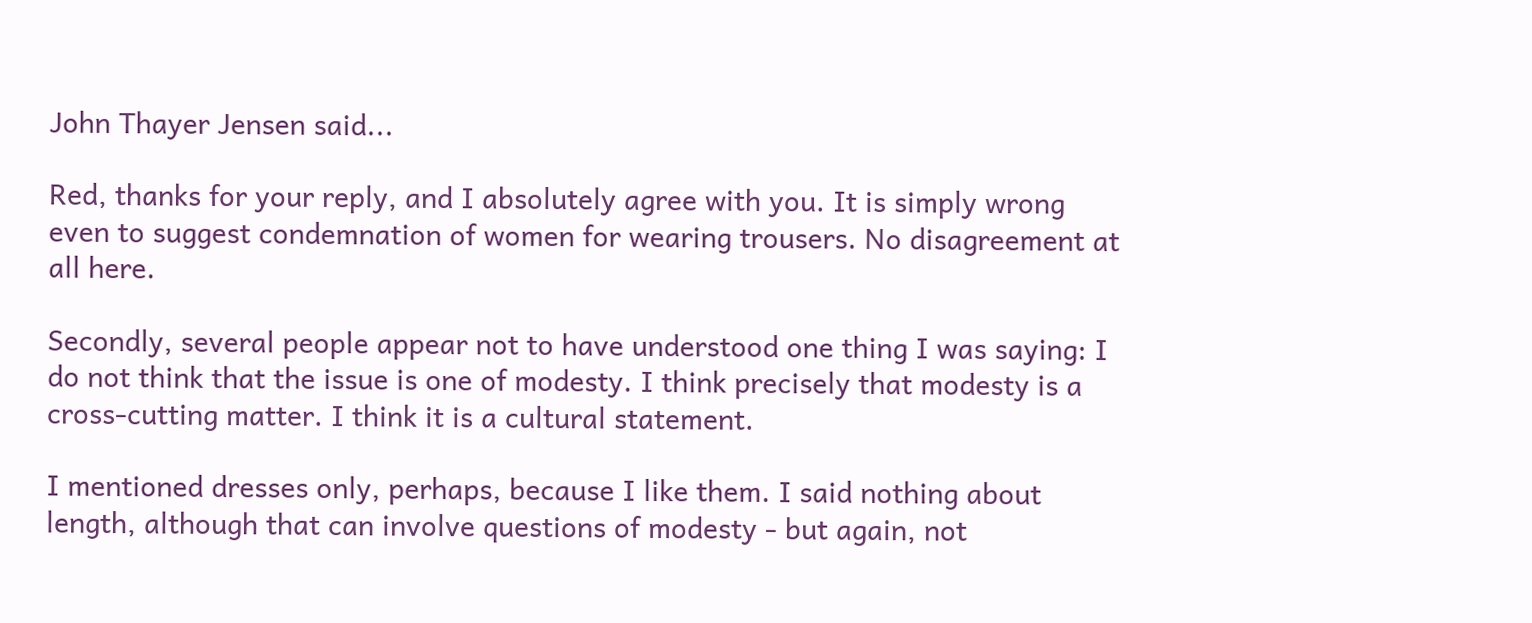John Thayer Jensen said...

Red, thanks for your reply, and I absolutely agree with you. It is simply wrong even to suggest condemnation of women for wearing trousers. No disagreement at all here.

Secondly, several people appear not to have understood one thing I was saying: I do not think that the issue is one of modesty. I think precisely that modesty is a cross-cutting matter. I think it is a cultural statement.

I mentioned dresses only, perhaps, because I like them. I said nothing about length, although that can involve questions of modesty - but again, not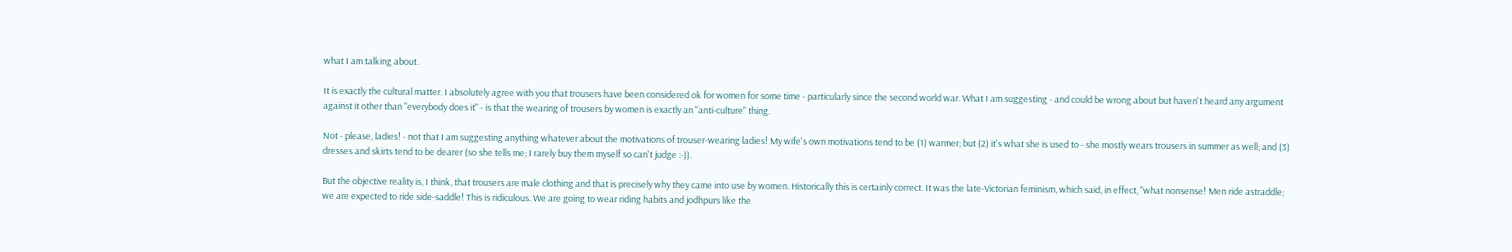what I am talking about.

It is exactly the cultural matter. I absolutely agree with you that trousers have been considered ok for women for some time - particularly since the second world war. What I am suggesting - and could be wrong about but haven't heard any argument against it other than "everybody does it" - is that the wearing of trousers by women is exactly an "anti-culture" thing.

Not - please, ladies! - not that I am suggesting anything whatever about the motivations of trouser-wearing ladies! My wife's own motivations tend to be (1) warmer; but (2) it's what she is used to - she mostly wears trousers in summer as well; and (3) dresses and skirts tend to be dearer (so she tells me; I rarely buy them myself so can't judge :-)).

But the objective reality is, I think, that trousers are male clothing and that is precisely why they came into use by women. Historically this is certainly correct. It was the late-Victorian feminism, which said, in effect, "what nonsense! Men ride astraddle; we are expected to ride side-saddle! This is ridiculous. We are going to wear riding habits and jodhpurs like the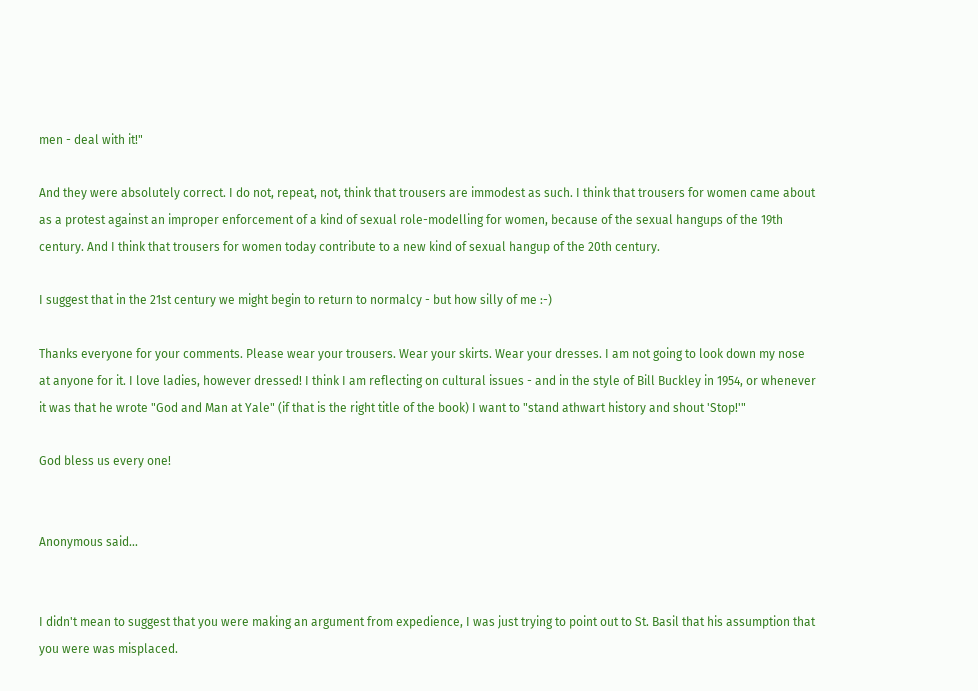men - deal with it!"

And they were absolutely correct. I do not, repeat, not, think that trousers are immodest as such. I think that trousers for women came about as a protest against an improper enforcement of a kind of sexual role-modelling for women, because of the sexual hangups of the 19th century. And I think that trousers for women today contribute to a new kind of sexual hangup of the 20th century.

I suggest that in the 21st century we might begin to return to normalcy - but how silly of me :-)

Thanks everyone for your comments. Please wear your trousers. Wear your skirts. Wear your dresses. I am not going to look down my nose at anyone for it. I love ladies, however dressed! I think I am reflecting on cultural issues - and in the style of Bill Buckley in 1954, or whenever it was that he wrote "God and Man at Yale" (if that is the right title of the book) I want to "stand athwart history and shout 'Stop!'"

God bless us every one!


Anonymous said...


I didn't mean to suggest that you were making an argument from expedience, I was just trying to point out to St. Basil that his assumption that you were was misplaced.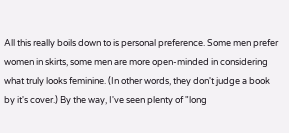All this really boils down to is personal preference. Some men prefer women in skirts, some men are more open-minded in considering what truly looks feminine. (In other words, they don't judge a book by it's cover.) By the way, I've seen plenty of "long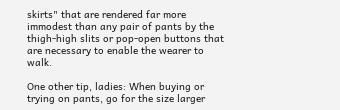skirts" that are rendered far more immodest than any pair of pants by the thigh-high slits or pop-open buttons that are necessary to enable the wearer to walk.

One other tip, ladies: When buying or trying on pants, go for the size larger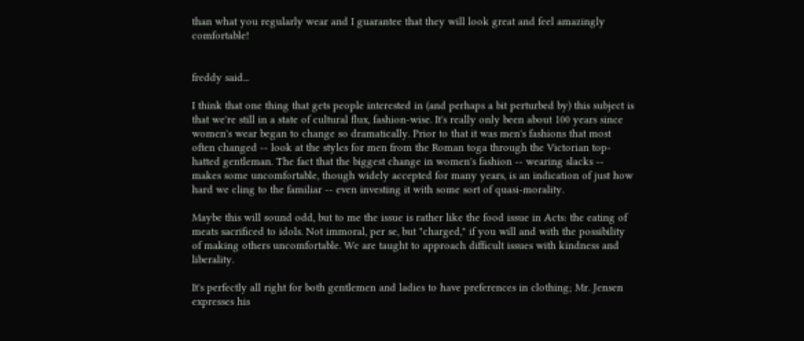than what you regularly wear and I guarantee that they will look great and feel amazingly comfortable!


freddy said...

I think that one thing that gets people interested in (and perhaps a bit perturbed by) this subject is that we're still in a state of cultural flux, fashion-wise. It's really only been about 100 years since women's wear began to change so dramatically. Prior to that it was men's fashions that most often changed -- look at the styles for men from the Roman toga through the Victorian top-hatted gentleman. The fact that the biggest change in women's fashion -- wearing slacks -- makes some uncomfortable, though widely accepted for many years, is an indication of just how hard we cling to the familiar -- even investing it with some sort of quasi-morality.

Maybe this will sound odd, but to me the issue is rather like the food issue in Acts: the eating of meats sacrificed to idols. Not immoral, per se, but "charged," if you will and with the possibility of making others uncomfortable. We are taught to approach difficult issues with kindness and liberality.

It's perfectly all right for both gentlemen and ladies to have preferences in clothing; Mr. Jensen expresses his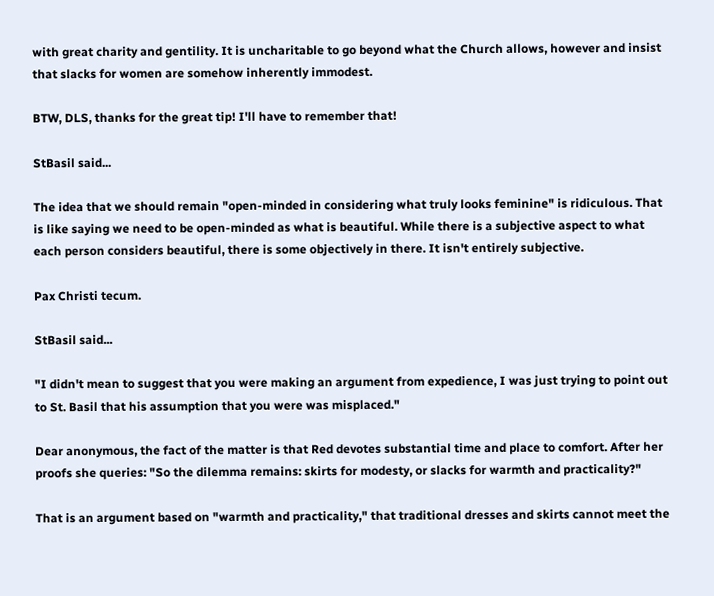with great charity and gentility. It is uncharitable to go beyond what the Church allows, however and insist that slacks for women are somehow inherently immodest.

BTW, DLS, thanks for the great tip! I'll have to remember that!

StBasil said...

The idea that we should remain "open-minded in considering what truly looks feminine" is ridiculous. That is like saying we need to be open-minded as what is beautiful. While there is a subjective aspect to what each person considers beautiful, there is some objectively in there. It isn't entirely subjective.

Pax Christi tecum.

StBasil said...

"I didn't mean to suggest that you were making an argument from expedience, I was just trying to point out to St. Basil that his assumption that you were was misplaced."

Dear anonymous, the fact of the matter is that Red devotes substantial time and place to comfort. After her proofs she queries: "So the dilemma remains: skirts for modesty, or slacks for warmth and practicality?"

That is an argument based on "warmth and practicality," that traditional dresses and skirts cannot meet the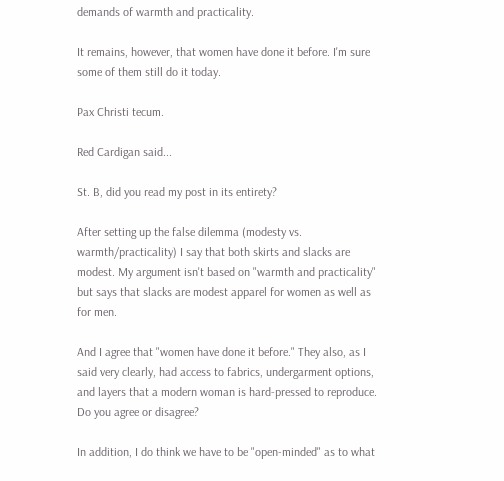demands of warmth and practicality.

It remains, however, that women have done it before. I'm sure some of them still do it today.

Pax Christi tecum.

Red Cardigan said...

St. B, did you read my post in its entirety?

After setting up the false dilemma (modesty vs. warmth/practicality) I say that both skirts and slacks are modest. My argument isn't based on "warmth and practicality" but says that slacks are modest apparel for women as well as for men.

And I agree that "women have done it before." They also, as I said very clearly, had access to fabrics, undergarment options, and layers that a modern woman is hard-pressed to reproduce. Do you agree or disagree?

In addition, I do think we have to be "open-minded" as to what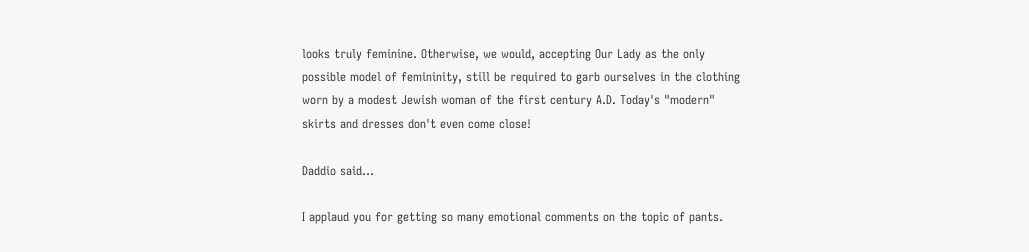looks truly feminine. Otherwise, we would, accepting Our Lady as the only possible model of femininity, still be required to garb ourselves in the clothing worn by a modest Jewish woman of the first century A.D. Today's "modern" skirts and dresses don't even come close!

Daddio said...

I applaud you for getting so many emotional comments on the topic of pants.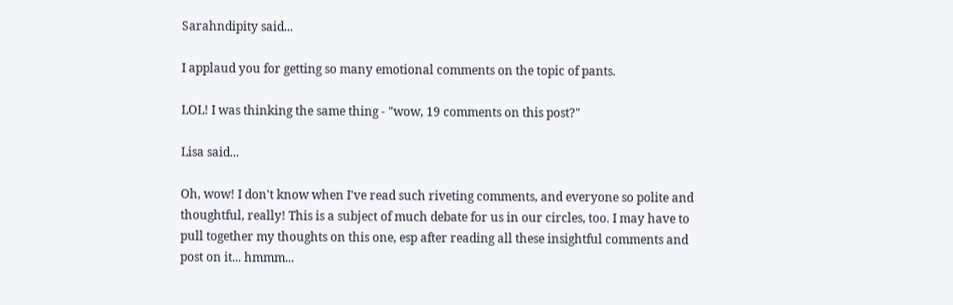Sarahndipity said...

I applaud you for getting so many emotional comments on the topic of pants.

LOL! I was thinking the same thing - "wow, 19 comments on this post?"

Lisa said...

Oh, wow! I don't know when I've read such riveting comments, and everyone so polite and thoughtful, really! This is a subject of much debate for us in our circles, too. I may have to pull together my thoughts on this one, esp after reading all these insightful comments and post on it... hmmm...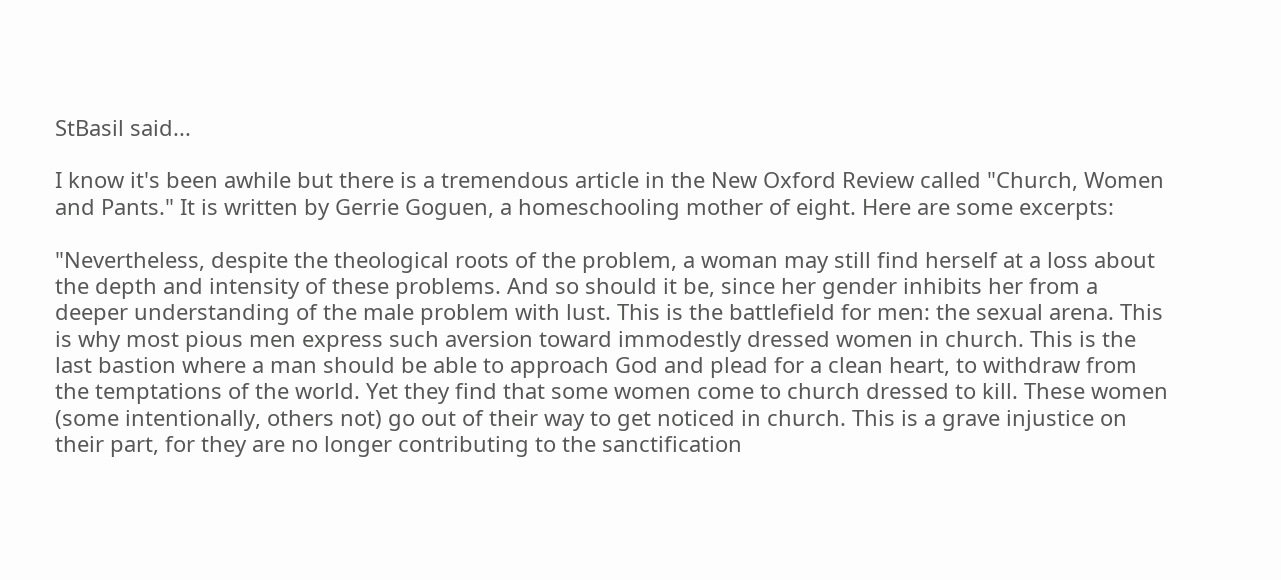StBasil said...

I know it's been awhile but there is a tremendous article in the New Oxford Review called "Church, Women and Pants." It is written by Gerrie Goguen, a homeschooling mother of eight. Here are some excerpts:

"Nevertheless, despite the theological roots of the problem, a woman may still find herself at a loss about the depth and intensity of these problems. And so should it be, since her gender inhibits her from a deeper understanding of the male problem with lust. This is the battlefield for men: the sexual arena. This is why most pious men express such aversion toward immodestly dressed women in church. This is the last bastion where a man should be able to approach God and plead for a clean heart, to withdraw from the temptations of the world. Yet they find that some women come to church dressed to kill. These women (some intentionally, others not) go out of their way to get noticed in church. This is a grave injustice on their part, for they are no longer contributing to the sanctification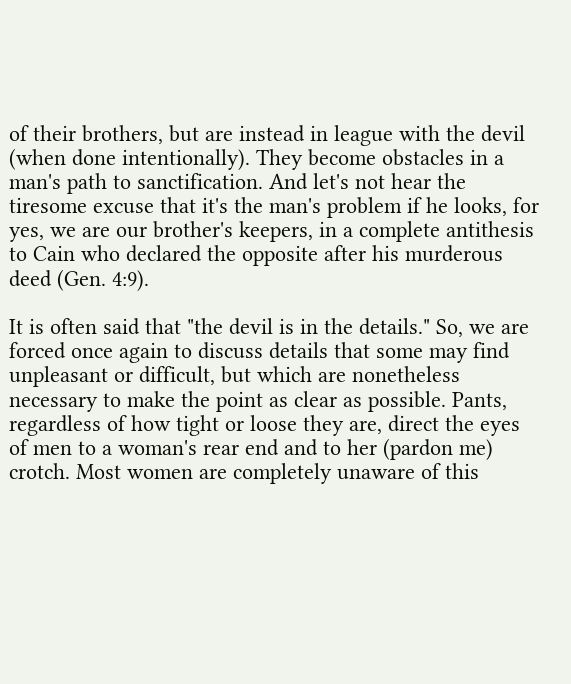of their brothers, but are instead in league with the devil (when done intentionally). They become obstacles in a man's path to sanctification. And let's not hear the tiresome excuse that it's the man's problem if he looks, for yes, we are our brother's keepers, in a complete antithesis to Cain who declared the opposite after his murderous deed (Gen. 4:9).

It is often said that "the devil is in the details." So, we are forced once again to discuss details that some may find unpleasant or difficult, but which are nonetheless necessary to make the point as clear as possible. Pants, regardless of how tight or loose they are, direct the eyes of men to a woman's rear end and to her (pardon me) crotch. Most women are completely unaware of this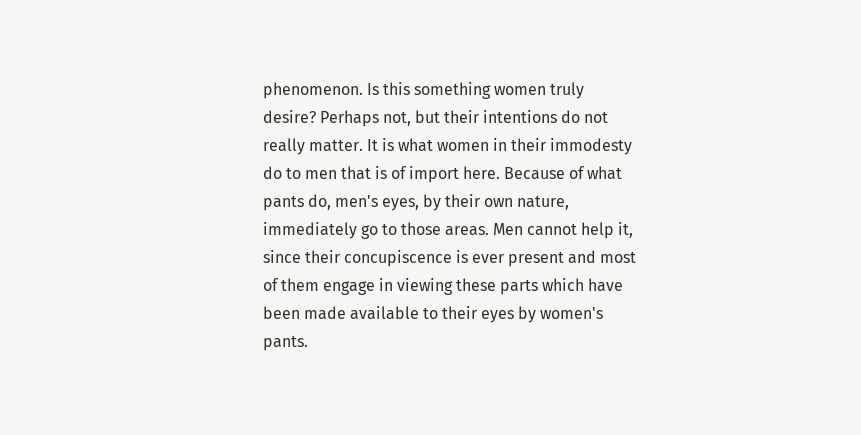phenomenon. Is this something women truly desire? Perhaps not, but their intentions do not really matter. It is what women in their immodesty do to men that is of import here. Because of what pants do, men's eyes, by their own nature, immediately go to those areas. Men cannot help it, since their concupiscence is ever present and most of them engage in viewing these parts which have been made available to their eyes by women's pants.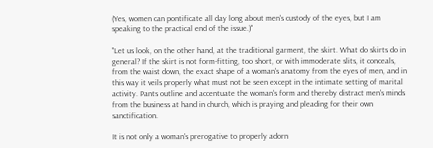(Yes, women can pontificate all day long about men's custody of the eyes, but I am speaking to the practical end of the issue.)"

"Let us look, on the other hand, at the traditional garment, the skirt. What do skirts do in general? If the skirt is not form-fitting, too short, or with immoderate slits, it conceals, from the waist down, the exact shape of a woman's anatomy from the eyes of men, and in this way it veils properly what must not be seen except in the intimate setting of marital activity. Pants outline and accentuate the woman's form and thereby distract men's minds from the business at hand in church, which is praying and pleading for their own sanctification.

It is not only a woman's prerogative to properly adorn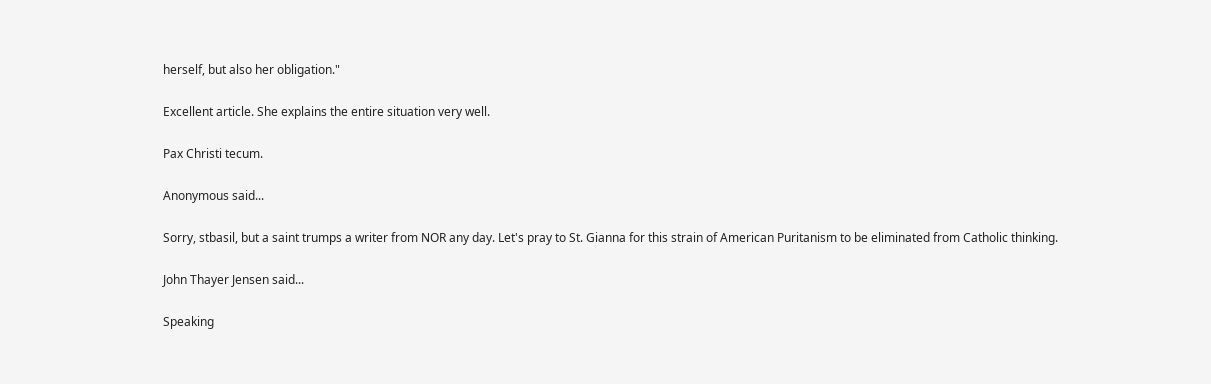herself, but also her obligation."

Excellent article. She explains the entire situation very well.

Pax Christi tecum.

Anonymous said...

Sorry, stbasil, but a saint trumps a writer from NOR any day. Let's pray to St. Gianna for this strain of American Puritanism to be eliminated from Catholic thinking.

John Thayer Jensen said...

Speaking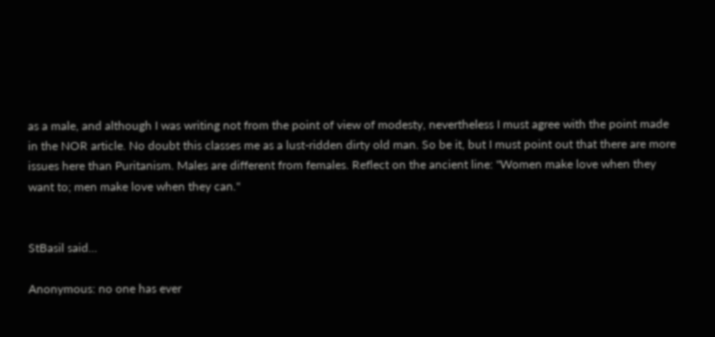as a male, and although I was writing not from the point of view of modesty, nevertheless I must agree with the point made in the NOR article. No doubt this classes me as a lust-ridden dirty old man. So be it, but I must point out that there are more issues here than Puritanism. Males are different from females. Reflect on the ancient line: "Women make love when they want to; men make love when they can."


StBasil said...

Anonymous: no one has ever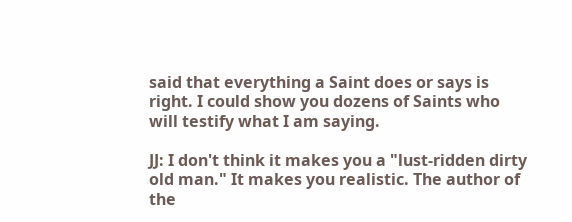said that everything a Saint does or says is right. I could show you dozens of Saints who will testify what I am saying.

JJ: I don't think it makes you a "lust-ridden dirty old man." It makes you realistic. The author of the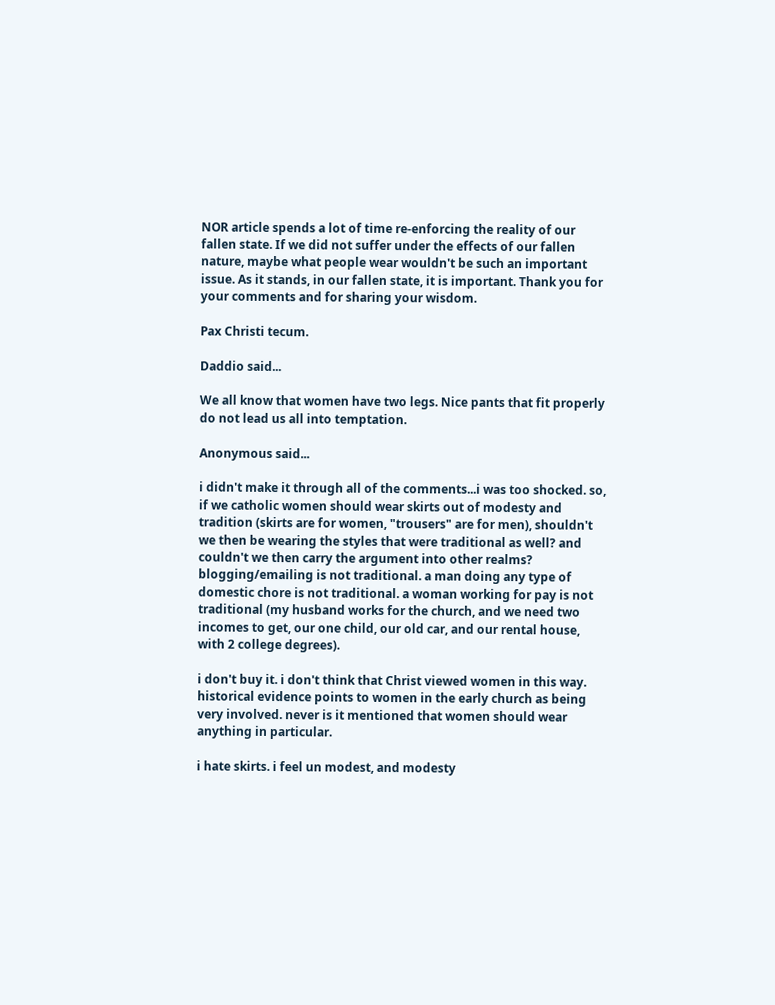NOR article spends a lot of time re-enforcing the reality of our fallen state. If we did not suffer under the effects of our fallen nature, maybe what people wear wouldn't be such an important issue. As it stands, in our fallen state, it is important. Thank you for your comments and for sharing your wisdom.

Pax Christi tecum.

Daddio said...

We all know that women have two legs. Nice pants that fit properly do not lead us all into temptation.

Anonymous said...

i didn't make it through all of the comments...i was too shocked. so, if we catholic women should wear skirts out of modesty and tradition (skirts are for women, "trousers" are for men), shouldn't we then be wearing the styles that were traditional as well? and couldn't we then carry the argument into other realms? blogging/emailing is not traditional. a man doing any type of domestic chore is not traditional. a woman working for pay is not traditional (my husband works for the church, and we need two incomes to get, our one child, our old car, and our rental house, with 2 college degrees).

i don't buy it. i don't think that Christ viewed women in this way. historical evidence points to women in the early church as being very involved. never is it mentioned that women should wear anything in particular.

i hate skirts. i feel un modest, and modesty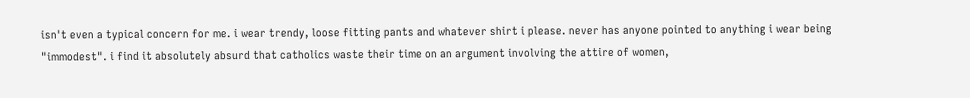isn't even a typical concern for me. i wear trendy, loose fitting pants and whatever shirt i please. never has anyone pointed to anything i wear being "immodest". i find it absolutely absurd that catholics waste their time on an argument involving the attire of women,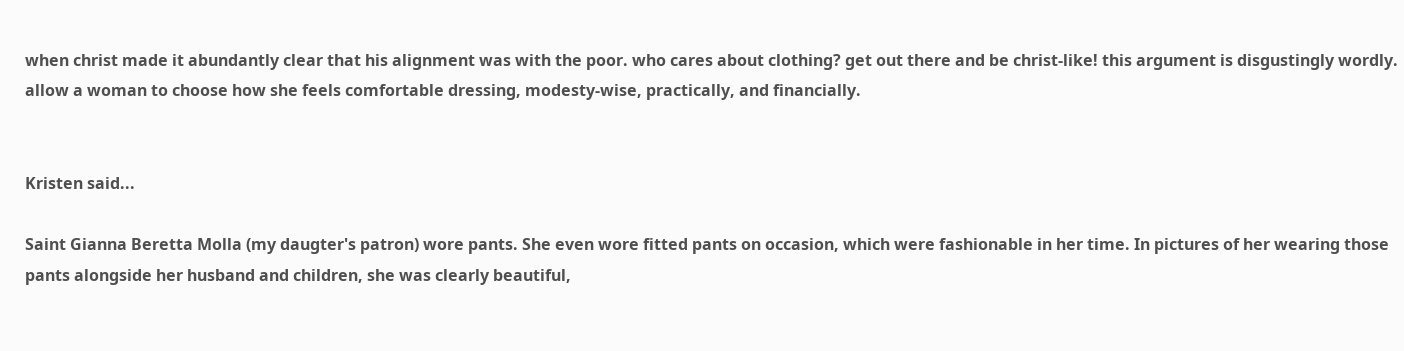when christ made it abundantly clear that his alignment was with the poor. who cares about clothing? get out there and be christ-like! this argument is disgustingly wordly. allow a woman to choose how she feels comfortable dressing, modesty-wise, practically, and financially.


Kristen said...

Saint Gianna Beretta Molla (my daugter's patron) wore pants. She even wore fitted pants on occasion, which were fashionable in her time. In pictures of her wearing those pants alongside her husband and children, she was clearly beautiful,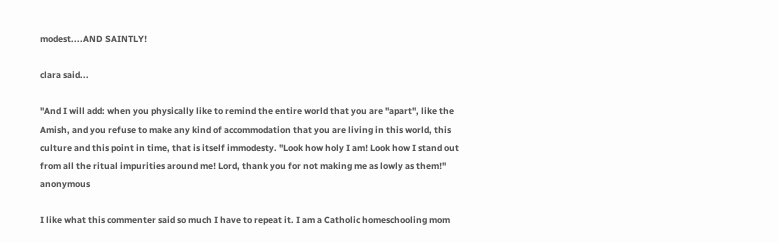modest....AND SAINTLY!

clara said...

"And I will add: when you physically like to remind the entire world that you are "apart", like the Amish, and you refuse to make any kind of accommodation that you are living in this world, this culture and this point in time, that is itself immodesty. "Look how holy I am! Look how I stand out from all the ritual impurities around me! Lord, thank you for not making me as lowly as them!" anonymous

I like what this commenter said so much I have to repeat it. I am a Catholic homeschooling mom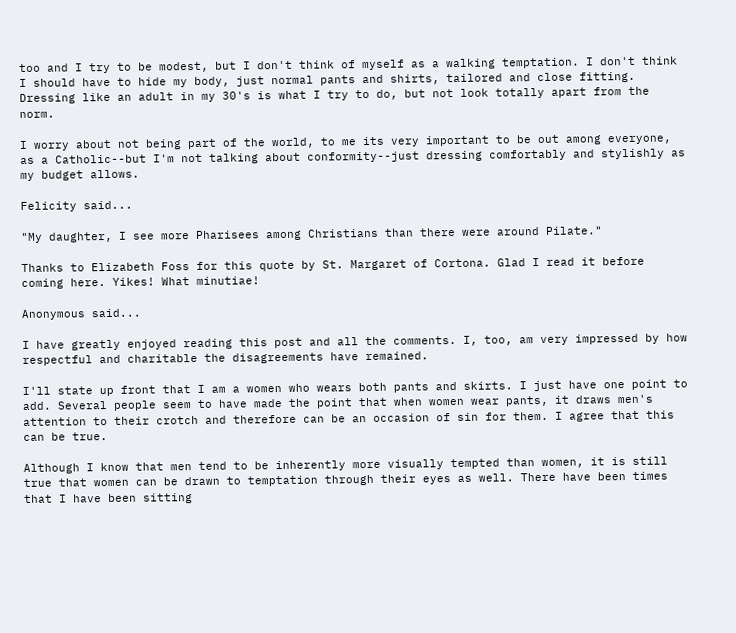too and I try to be modest, but I don't think of myself as a walking temptation. I don't think I should have to hide my body, just normal pants and shirts, tailored and close fitting. Dressing like an adult in my 30's is what I try to do, but not look totally apart from the norm.

I worry about not being part of the world, to me its very important to be out among everyone, as a Catholic--but I'm not talking about conformity--just dressing comfortably and stylishly as my budget allows.

Felicity said...

"My daughter, I see more Pharisees among Christians than there were around Pilate."

Thanks to Elizabeth Foss for this quote by St. Margaret of Cortona. Glad I read it before coming here. Yikes! What minutiae!

Anonymous said...

I have greatly enjoyed reading this post and all the comments. I, too, am very impressed by how respectful and charitable the disagreements have remained.

I'll state up front that I am a women who wears both pants and skirts. I just have one point to add. Several people seem to have made the point that when women wear pants, it draws men's attention to their crotch and therefore can be an occasion of sin for them. I agree that this can be true.

Although I know that men tend to be inherently more visually tempted than women, it is still true that women can be drawn to temptation through their eyes as well. There have been times that I have been sitting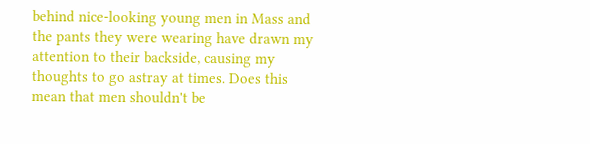behind nice-looking young men in Mass and the pants they were wearing have drawn my attention to their backside, causing my thoughts to go astray at times. Does this mean that men shouldn't be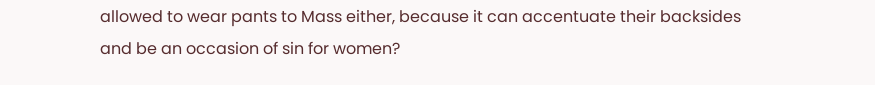allowed to wear pants to Mass either, because it can accentuate their backsides and be an occasion of sin for women?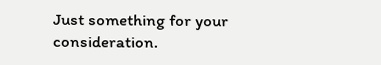Just something for your consideration.